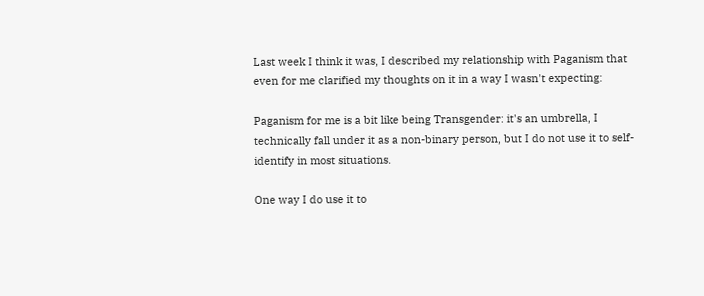Last week I think it was, I described my relationship with Paganism that even for me clarified my thoughts on it in a way I wasn't expecting:

Paganism for me is a bit like being Transgender: it's an umbrella, I technically fall under it as a non-binary person, but I do not use it to self-identify in most situations.

One way I do use it to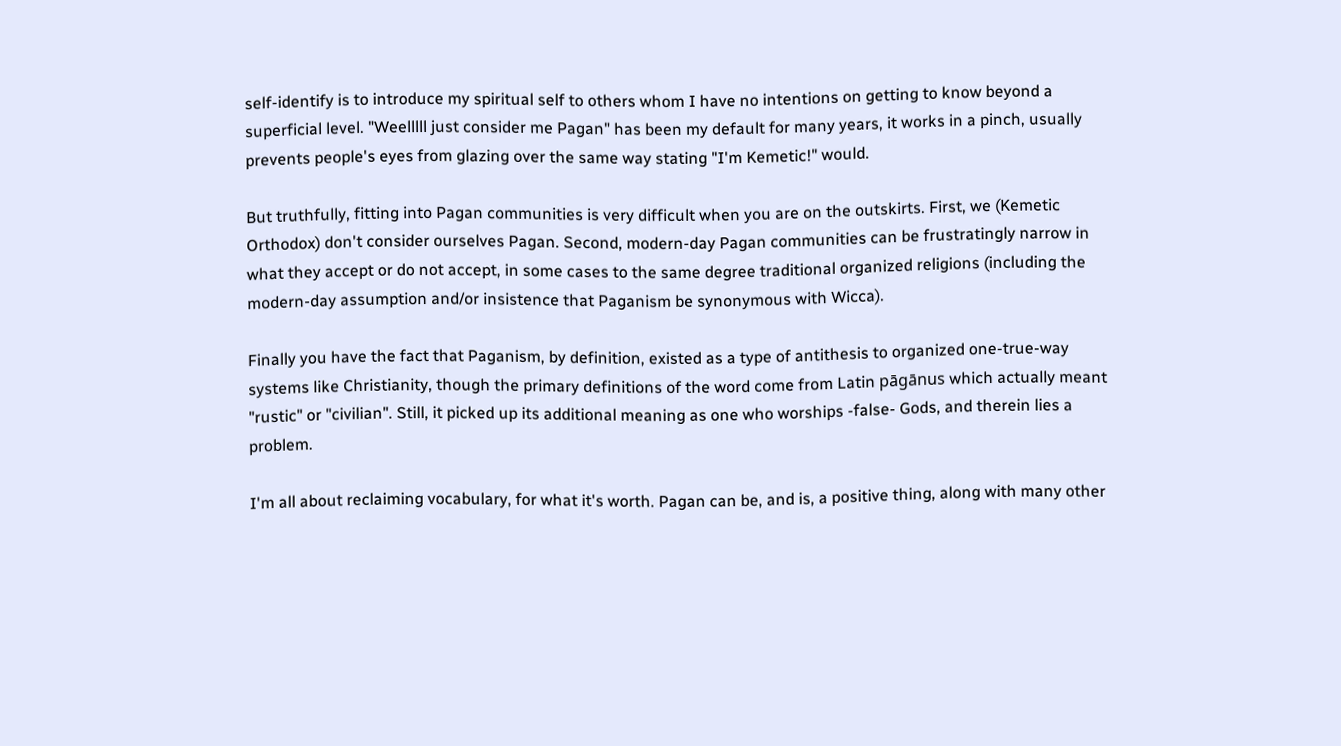self-identify is to introduce my spiritual self to others whom I have no intentions on getting to know beyond a superficial level. "Weelllll just consider me Pagan" has been my default for many years, it works in a pinch, usually prevents people's eyes from glazing over the same way stating "I'm Kemetic!" would.

But truthfully, fitting into Pagan communities is very difficult when you are on the outskirts. First, we (Kemetic Orthodox) don't consider ourselves Pagan. Second, modern-day Pagan communities can be frustratingly narrow in what they accept or do not accept, in some cases to the same degree traditional organized religions (including the modern-day assumption and/or insistence that Paganism be synonymous with Wicca).

Finally you have the fact that Paganism, by definition, existed as a type of antithesis to organized one-true-way systems like Christianity, though the primary definitions of the word come from Latin pāgānus which actually meant "rustic" or "civilian". Still, it picked up its additional meaning as one who worships -false- Gods, and therein lies a problem.

I'm all about reclaiming vocabulary, for what it's worth. Pagan can be, and is, a positive thing, along with many other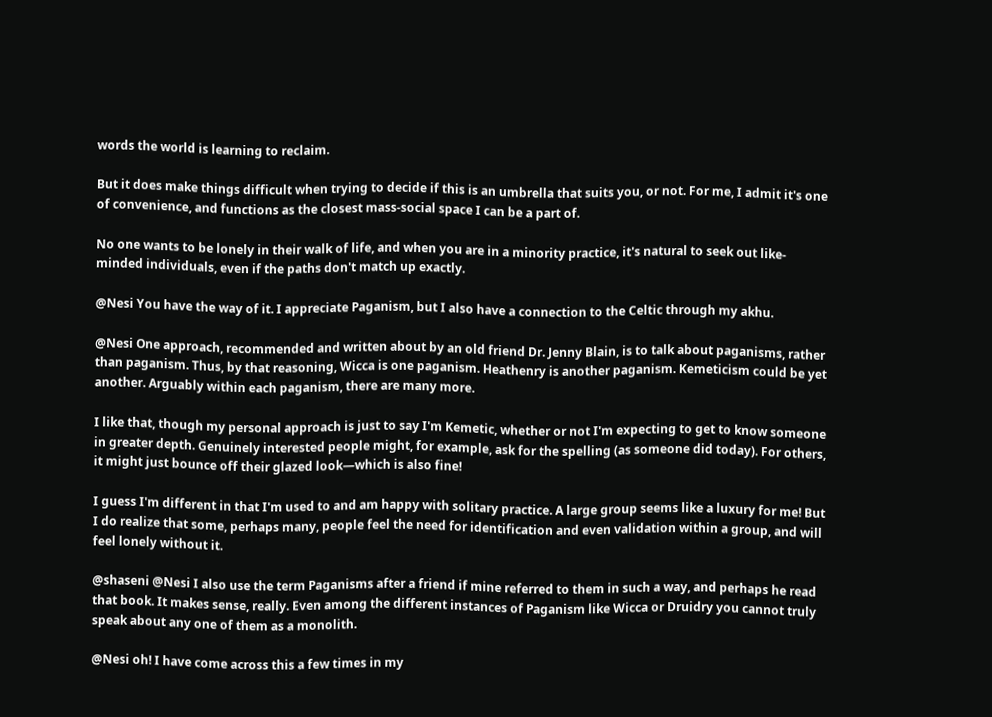words the world is learning to reclaim.

But it does make things difficult when trying to decide if this is an umbrella that suits you, or not. For me, I admit it's one of convenience, and functions as the closest mass-social space I can be a part of.

No one wants to be lonely in their walk of life, and when you are in a minority practice, it's natural to seek out like-minded individuals, even if the paths don't match up exactly.

@Nesi You have the way of it. I appreciate Paganism, but I also have a connection to the Celtic through my akhu.

@Nesi One approach, recommended and written about by an old friend Dr. Jenny Blain, is to talk about paganisms, rather than paganism. Thus, by that reasoning, Wicca is one paganism. Heathenry is another paganism. Kemeticism could be yet another. Arguably within each paganism, there are many more.

I like that, though my personal approach is just to say I'm Kemetic, whether or not I'm expecting to get to know someone in greater depth. Genuinely interested people might, for example, ask for the spelling (as someone did today). For others, it might just bounce off their glazed look—which is also fine!

I guess I'm different in that I'm used to and am happy with solitary practice. A large group seems like a luxury for me! But I do realize that some, perhaps many, people feel the need for identification and even validation within a group, and will feel lonely without it.

@shaseni @Nesi I also use the term Paganisms after a friend if mine referred to them in such a way, and perhaps he read that book. It makes sense, really. Even among the different instances of Paganism like Wicca or Druidry you cannot truly speak about any one of them as a monolith.

@Nesi oh! I have come across this a few times in my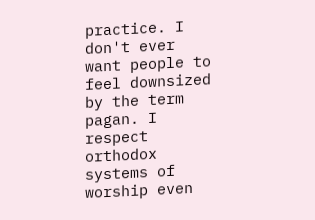practice. I don't ever want people to feel downsized by the term pagan. I respect orthodox systems of worship even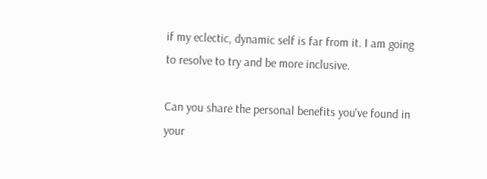if my eclectic, dynamic self is far from it. I am going to resolve to try and be more inclusive.

Can you share the personal benefits you've found in your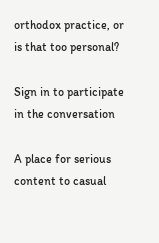orthodox practice, or is that too personal?

Sign in to participate in the conversation

A place for serious content to casual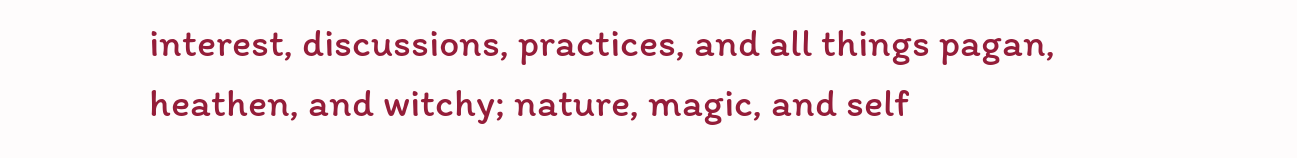interest, discussions, practices, and all things pagan, heathen, and witchy; nature, magic, and self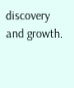discovery and growth.